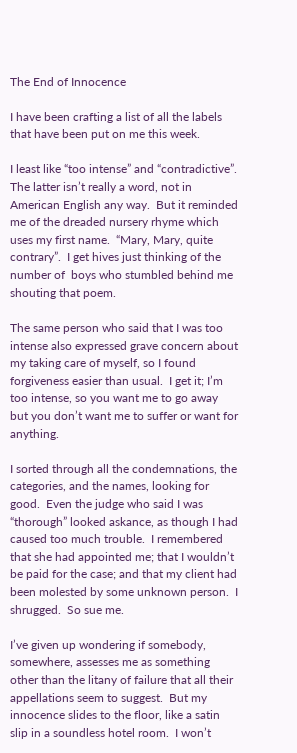The End of Innocence

I have been crafting a list of all the labels that have been put on me this week.

I least like “too intense” and “contradictive”.  The latter isn’t really a word, not in American English any way.  But it reminded me of the dreaded nursery rhyme which uses my first name.  “Mary, Mary, quite contrary”.  I get hives just thinking of the number of  boys who stumbled behind me shouting that poem.

The same person who said that I was too intense also expressed grave concern about my taking care of myself, so I found forgiveness easier than usual.  I get it; I’m too intense, so you want me to go away but you don’t want me to suffer or want for anything.

I sorted through all the condemnations, the categories, and the names, looking for good.  Even the judge who said I was “thorough” looked askance, as though I had caused too much trouble.  I remembered that she had appointed me; that I wouldn’t be paid for the case; and that my client had been molested by some unknown person.  I shrugged.  So sue me.

I’ve given up wondering if somebody, somewhere, assesses me as something other than the litany of failure that all their appellations seem to suggest.  But my innocence slides to the floor, like a satin slip in a soundless hotel room.  I won’t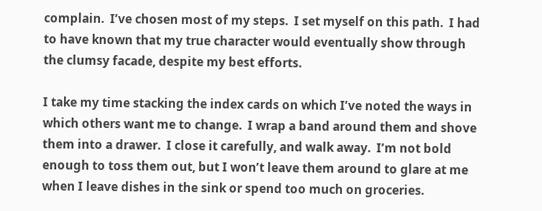complain.  I’ve chosen most of my steps.  I set myself on this path.  I had to have known that my true character would eventually show through the clumsy facade, despite my best efforts.

I take my time stacking the index cards on which I’ve noted the ways in which others want me to change.  I wrap a band around them and shove them into a drawer.  I close it carefully, and walk away.  I’m not bold enough to toss them out, but I won’t leave them around to glare at me when I leave dishes in the sink or spend too much on groceries.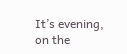It’s evening, on the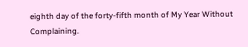eighth day of the forty-fifth month of My Year Without Complaining.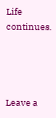Life continues.




Leave a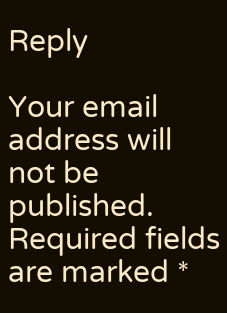Reply

Your email address will not be published. Required fields are marked *